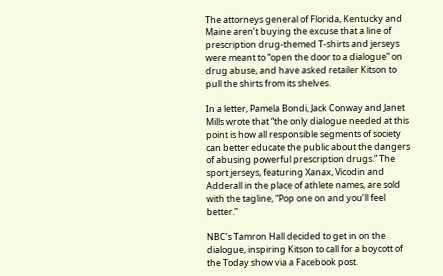The attorneys general of Florida, Kentucky and Maine aren’t buying the excuse that a line of prescription drug-themed T-shirts and jerseys were meant to “open the door to a dialogue” on drug abuse, and have asked retailer Kitson to pull the shirts from its shelves.

In a letter, Pamela Bondi, Jack Conway and Janet Mills wrote that “the only dialogue needed at this point is how all responsible segments of society can better educate the public about the dangers of abusing powerful prescription drugs.” The sport jerseys, featuring Xanax, Vicodin and Adderall in the place of athlete names, are sold with the tagline, “Pop one on and you’ll feel better.”

NBC’s Tamron Hall decided to get in on the dialogue, inspiring Kitson to call for a boycott of the Today show via a Facebook post.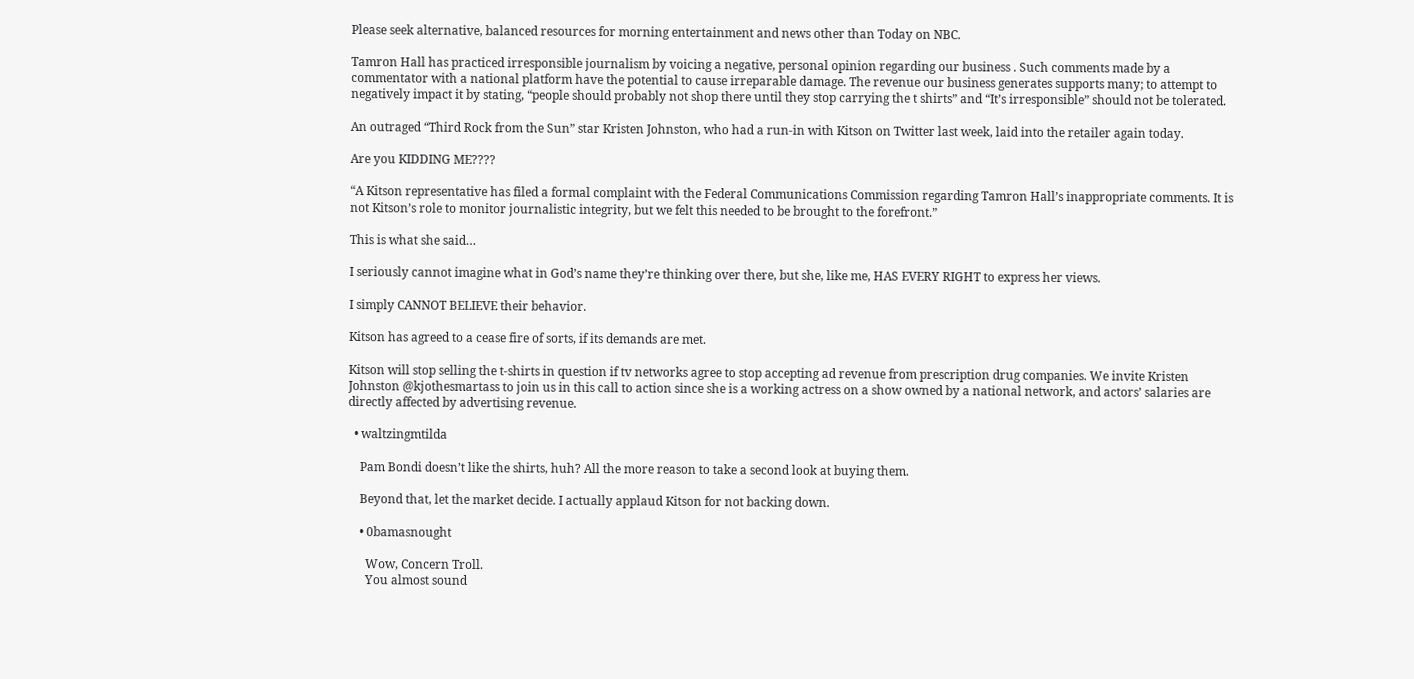Please seek alternative, balanced resources for morning entertainment and news other than Today on NBC.

Tamron Hall has practiced irresponsible journalism by voicing a negative, personal opinion regarding our business . Such comments made by a commentator with a national platform have the potential to cause irreparable damage. The revenue our business generates supports many; to attempt to negatively impact it by stating, “people should probably not shop there until they stop carrying the t shirts” and “It’s irresponsible” should not be tolerated.

An outraged “Third Rock from the Sun” star Kristen Johnston, who had a run-in with Kitson on Twitter last week, laid into the retailer again today.

Are you KIDDING ME????

“A Kitson representative has filed a formal complaint with the Federal Communications Commission regarding Tamron Hall’s inappropriate comments. It is not Kitson’s role to monitor journalistic integrity, but we felt this needed to be brought to the forefront.”

This is what she said…

I seriously cannot imagine what in God’s name they’re thinking over there, but she, like me, HAS EVERY RIGHT to express her views.

I simply CANNOT BELIEVE their behavior.

Kitson has agreed to a cease fire of sorts, if its demands are met.

Kitson will stop selling the t-shirts in question if tv networks agree to stop accepting ad revenue from prescription drug companies. We invite Kristen Johnston @kjothesmartass to join us in this call to action since she is a working actress on a show owned by a national network, and actors’ salaries are directly affected by advertising revenue.

  • waltzingmtilda

    Pam Bondi doesn’t like the shirts, huh? All the more reason to take a second look at buying them.

    Beyond that, let the market decide. I actually applaud Kitson for not backing down.

    • 0bamasnought

      Wow, Concern Troll.
      You almost sound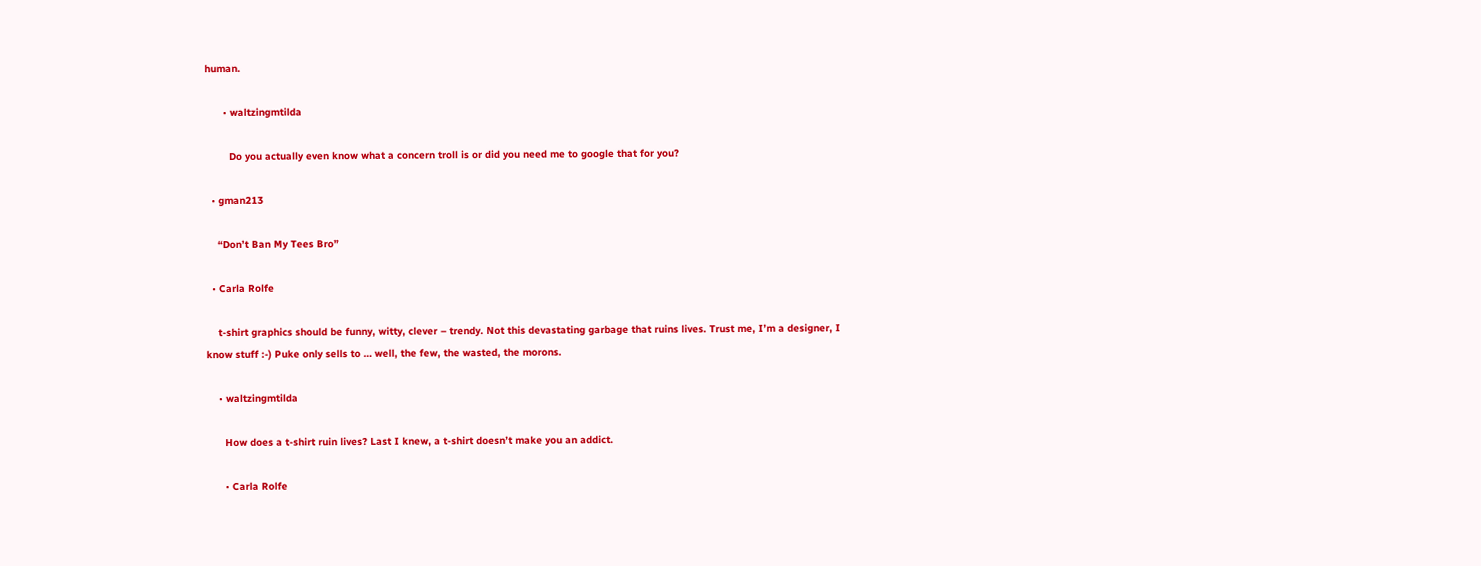human.

      • waltzingmtilda

        Do you actually even know what a concern troll is or did you need me to google that for you?

  • gman213

    “Don’t Ban My Tees Bro”

  • Carla Rolfe

    t-shirt graphics should be funny, witty, clever – trendy. Not this devastating garbage that ruins lives. Trust me, I’m a designer, I know stuff :-) Puke only sells to … well, the few, the wasted, the morons.

    • waltzingmtilda

      How does a t-shirt ruin lives? Last I knew, a t-shirt doesn’t make you an addict.

      • Carla Rolfe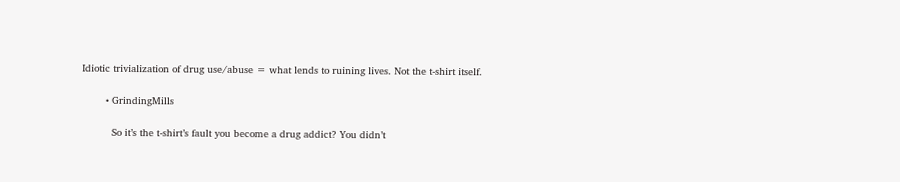Idiotic trivialization of drug use/abuse = what lends to ruining lives. Not the t-shirt itself.

        • GrindingMills

          So it’s the t-shirt’s fault you become a drug addict? You didn’t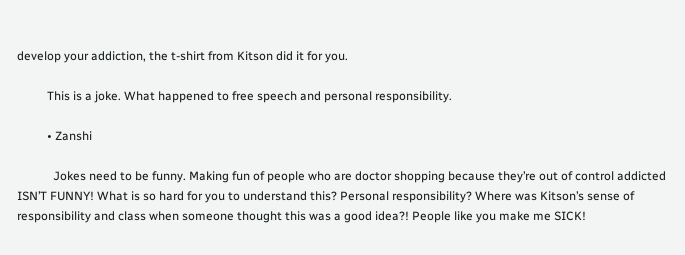develop your addiction, the t-shirt from Kitson did it for you.

          This is a joke. What happened to free speech and personal responsibility.

          • Zanshi

            Jokes need to be funny. Making fun of people who are doctor shopping because they’re out of control addicted ISN’T FUNNY! What is so hard for you to understand this? Personal responsibility? Where was Kitson’s sense of responsibility and class when someone thought this was a good idea?! People like you make me SICK!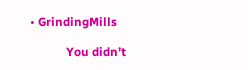• GrindingMills

            You didn’t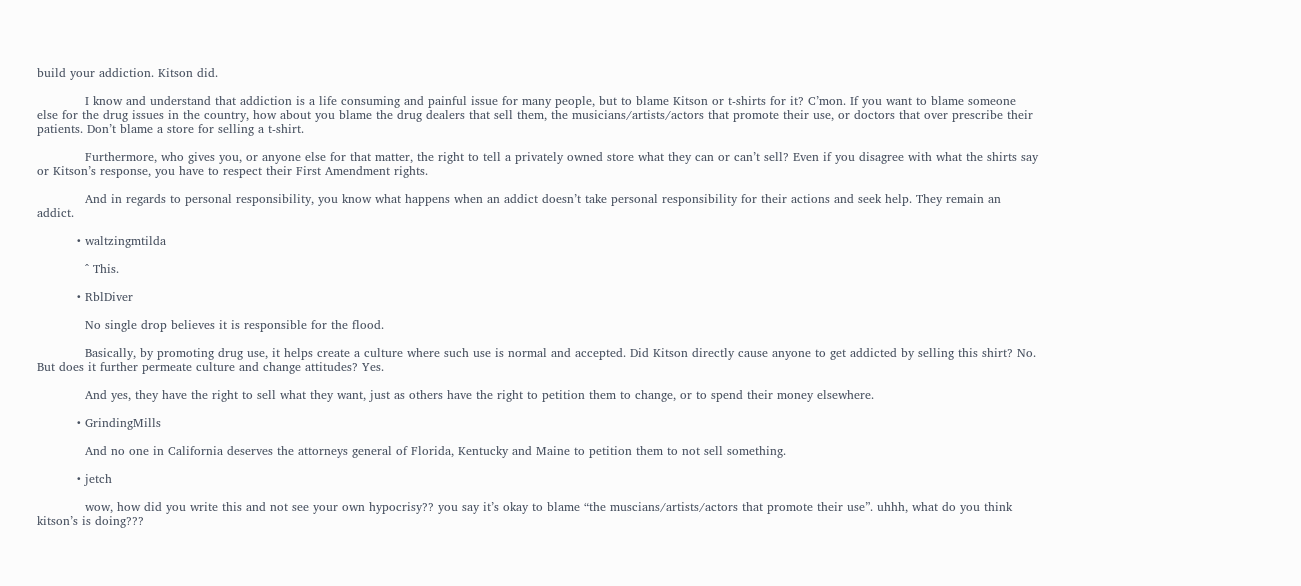build your addiction. Kitson did.

            I know and understand that addiction is a life consuming and painful issue for many people, but to blame Kitson or t-shirts for it? C’mon. If you want to blame someone else for the drug issues in the country, how about you blame the drug dealers that sell them, the musicians/artists/actors that promote their use, or doctors that over prescribe their patients. Don’t blame a store for selling a t-shirt.

            Furthermore, who gives you, or anyone else for that matter, the right to tell a privately owned store what they can or can’t sell? Even if you disagree with what the shirts say or Kitson’s response, you have to respect their First Amendment rights.

            And in regards to personal responsibility, you know what happens when an addict doesn’t take personal responsibility for their actions and seek help. They remain an addict.

          • waltzingmtilda

            ^ This.

          • RblDiver

            No single drop believes it is responsible for the flood.

            Basically, by promoting drug use, it helps create a culture where such use is normal and accepted. Did Kitson directly cause anyone to get addicted by selling this shirt? No. But does it further permeate culture and change attitudes? Yes.

            And yes, they have the right to sell what they want, just as others have the right to petition them to change, or to spend their money elsewhere.

          • GrindingMills

            And no one in California deserves the attorneys general of Florida, Kentucky and Maine to petition them to not sell something.

          • jetch

            wow, how did you write this and not see your own hypocrisy?? you say it’s okay to blame “the muscians/artists/actors that promote their use”. uhhh, what do you think kitson’s is doing???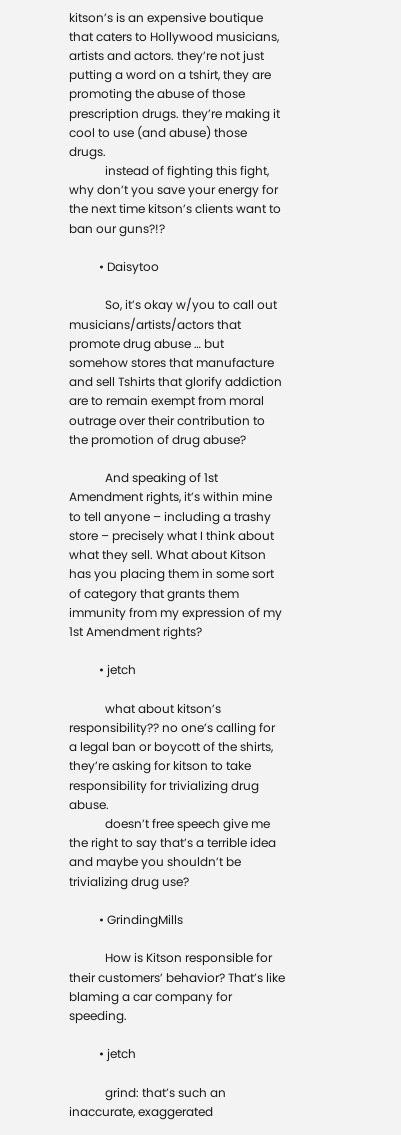kitson’s is an expensive boutique that caters to Hollywood musicians, artists and actors. they’re not just putting a word on a tshirt, they are promoting the abuse of those prescription drugs. they’re making it cool to use (and abuse) those drugs.
            instead of fighting this fight, why don’t you save your energy for the next time kitson’s clients want to ban our guns?!?

          • Daisytoo

            So, it’s okay w/you to call out musicians/artists/actors that promote drug abuse … but somehow stores that manufacture and sell Tshirts that glorify addiction are to remain exempt from moral outrage over their contribution to the promotion of drug abuse?

            And speaking of 1st Amendment rights, it’s within mine to tell anyone – including a trashy store – precisely what I think about what they sell. What about Kitson has you placing them in some sort of category that grants them immunity from my expression of my 1st Amendment rights?

          • jetch

            what about kitson’s responsibility?? no one’s calling for a legal ban or boycott of the shirts, they’re asking for kitson to take responsibility for trivializing drug abuse.
            doesn’t free speech give me the right to say that’s a terrible idea and maybe you shouldn’t be trivializing drug use?

          • GrindingMills

            How is Kitson responsible for their customers’ behavior? That’s like blaming a car company for speeding.

          • jetch

            grind: that’s such an inaccurate, exaggerated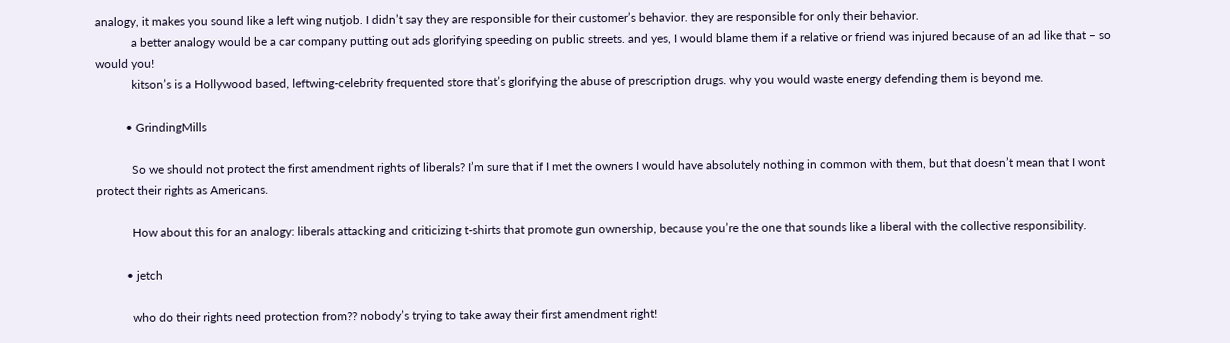analogy, it makes you sound like a left wing nutjob. I didn’t say they are responsible for their customer’s behavior. they are responsible for only their behavior.
            a better analogy would be a car company putting out ads glorifying speeding on public streets. and yes, I would blame them if a relative or friend was injured because of an ad like that – so would you!
            kitson’s is a Hollywood based, leftwing-celebrity frequented store that’s glorifying the abuse of prescription drugs. why you would waste energy defending them is beyond me.

          • GrindingMills

            So we should not protect the first amendment rights of liberals? I’m sure that if I met the owners I would have absolutely nothing in common with them, but that doesn’t mean that I wont protect their rights as Americans.

            How about this for an analogy: liberals attacking and criticizing t-shirts that promote gun ownership, because you’re the one that sounds like a liberal with the collective responsibility.

          • jetch

            who do their rights need protection from?? nobody’s trying to take away their first amendment right!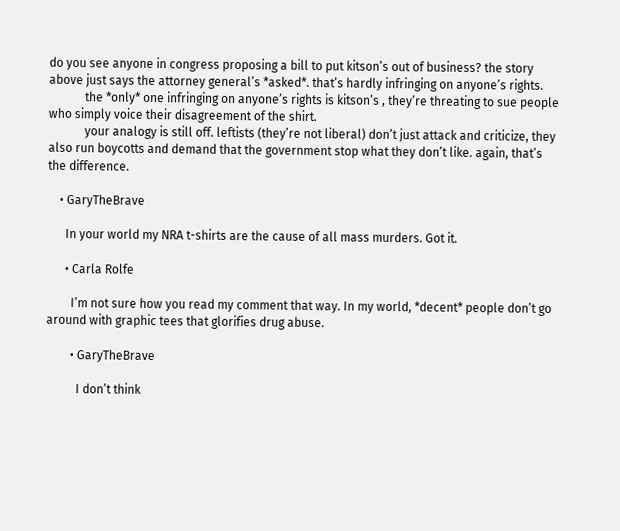do you see anyone in congress proposing a bill to put kitson’s out of business? the story above just says the attorney general’s *asked*. that’s hardly infringing on anyone’s rights.
            the *only* one infringing on anyone’s rights is kitson’s , they’re threating to sue people who simply voice their disagreement of the shirt.
            your analogy is still off. leftists (they’re not liberal) don’t just attack and criticize, they also run boycotts and demand that the government stop what they don’t like. again, that’s the difference.

    • GaryTheBrave

      In your world my NRA t-shirts are the cause of all mass murders. Got it.

      • Carla Rolfe

        I’m not sure how you read my comment that way. In my world, *decent* people don’t go around with graphic tees that glorifies drug abuse.

        • GaryTheBrave

          I don’t think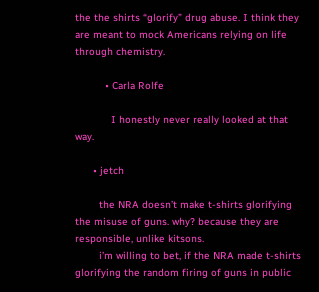the the shirts “glorify” drug abuse. I think they are meant to mock Americans relying on life through chemistry.

          • Carla Rolfe

            I honestly never really looked at that way.

      • jetch

        the NRA doesn’t make t-shirts glorifying the misuse of guns. why? because they are responsible, unlike kitsons.
        i’m willing to bet, if the NRA made t-shirts glorifying the random firing of guns in public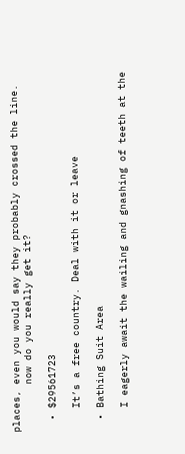places, even you would say they probably crossed the line.
        now do you really get it?

  • $29561723

    It’s a free country. Deal with it or leave

  • Bathing Suit Area

    I eagerly await the wailing and gnashing of teeth at the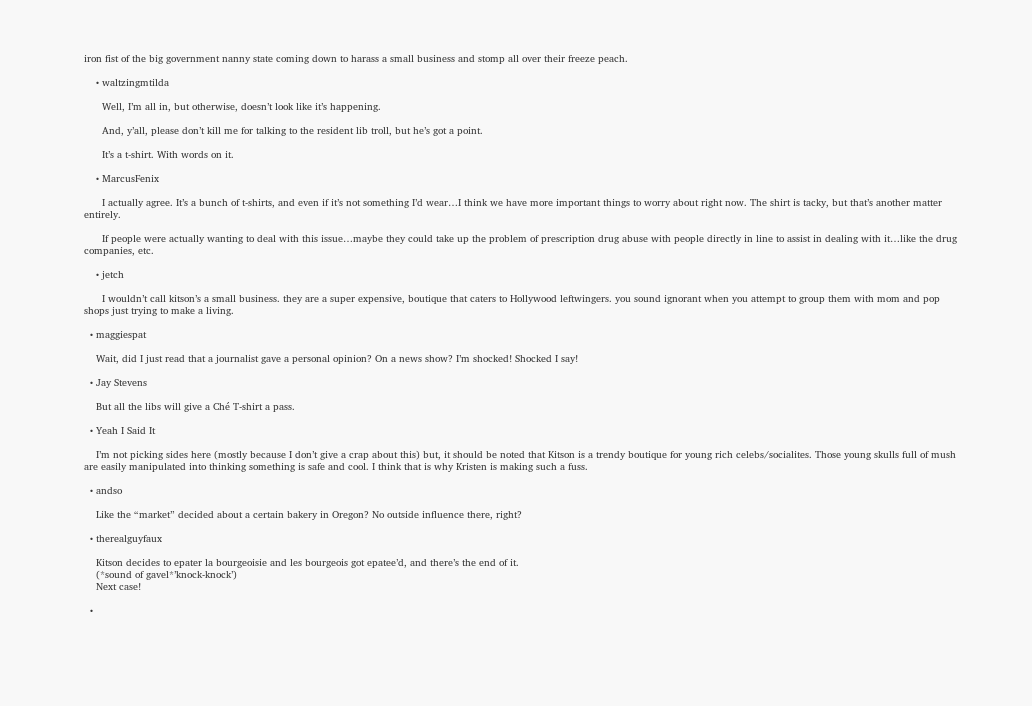iron fist of the big government nanny state coming down to harass a small business and stomp all over their freeze peach.

    • waltzingmtilda

      Well, I’m all in, but otherwise, doesn’t look like it’s happening.

      And, y’all, please don’t kill me for talking to the resident lib troll, but he’s got a point.

      It’s a t-shirt. With words on it.

    • MarcusFenix

      I actually agree. It’s a bunch of t-shirts, and even if it’s not something I’d wear…I think we have more important things to worry about right now. The shirt is tacky, but that’s another matter entirely.

      If people were actually wanting to deal with this issue…maybe they could take up the problem of prescription drug abuse with people directly in line to assist in dealing with it…like the drug companies, etc.

    • jetch

      I wouldn’t call kitson’s a small business. they are a super expensive, boutique that caters to Hollywood leftwingers. you sound ignorant when you attempt to group them with mom and pop shops just trying to make a living.

  • maggiespat

    Wait, did I just read that a journalist gave a personal opinion? On a news show? I’m shocked! Shocked I say!

  • Jay Stevens

    But all the libs will give a Ché T-shirt a pass.

  • Yeah I Said It

    I’m not picking sides here (mostly because I don’t give a crap about this) but, it should be noted that Kitson is a trendy boutique for young rich celebs/socialites. Those young skulls full of mush are easily manipulated into thinking something is safe and cool. I think that is why Kristen is making such a fuss.

  • andso

    Like the “market” decided about a certain bakery in Oregon? No outside influence there, right?

  • therealguyfaux

    Kitson decides to epater la bourgeoisie and les bourgeois got epatee’d, and there’s the end of it.
    (*sound of gavel*’knock-knock’)
    Next case!

  •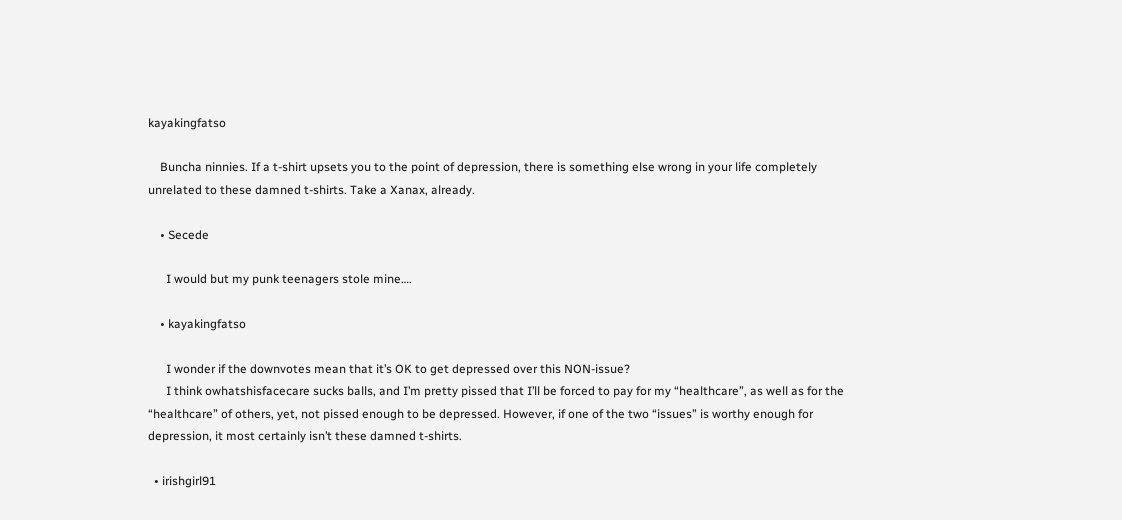kayakingfatso

    Buncha ninnies. If a t-shirt upsets you to the point of depression, there is something else wrong in your life completely unrelated to these damned t-shirts. Take a Xanax, already.

    • Secede

      I would but my punk teenagers stole mine….

    • kayakingfatso

      I wonder if the downvotes mean that it’s OK to get depressed over this NON-issue?
      I think owhatshisfacecare sucks balls, and I’m pretty pissed that I’ll be forced to pay for my “healthcare”, as well as for the “healthcare” of others, yet, not pissed enough to be depressed. However, if one of the two “issues” is worthy enough for depression, it most certainly isn’t these damned t-shirts.

  • irishgirl91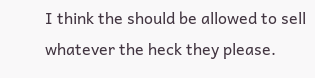I think the should be allowed to sell whatever the heck they please.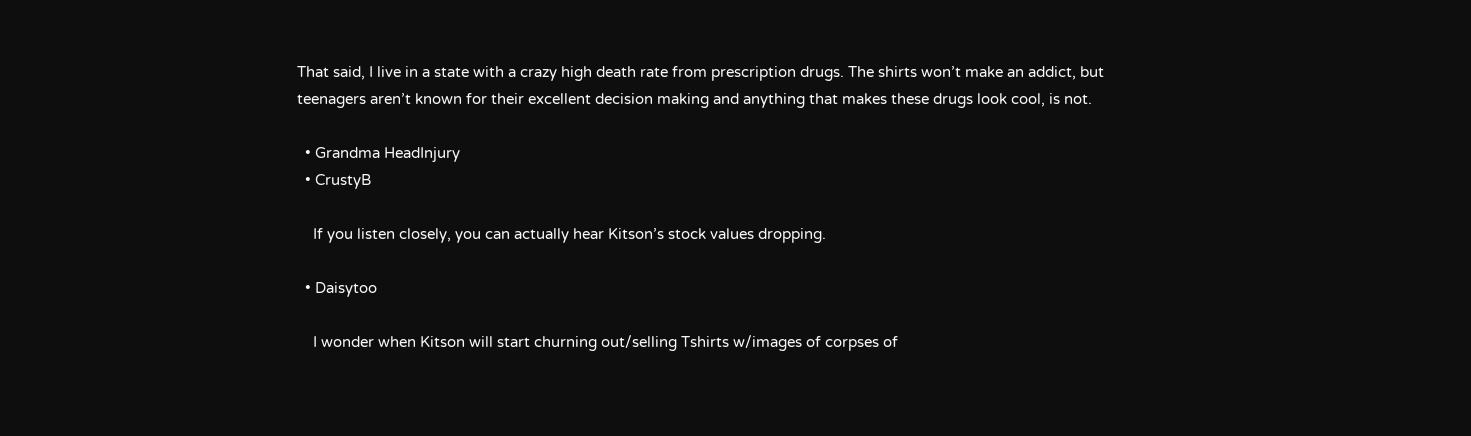That said, I live in a state with a crazy high death rate from prescription drugs. The shirts won’t make an addict, but teenagers aren’t known for their excellent decision making and anything that makes these drugs look cool, is not.

  • Grandma HeadInjury
  • CrustyB

    If you listen closely, you can actually hear Kitson’s stock values dropping.

  • Daisytoo

    I wonder when Kitson will start churning out/selling Tshirts w/images of corpses of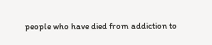people who have died from addiction to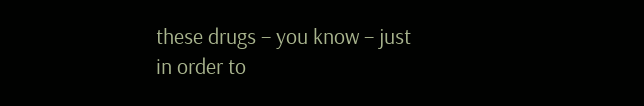these drugs – you know – just in order to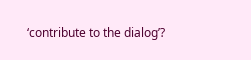‘contribute to the dialog’?